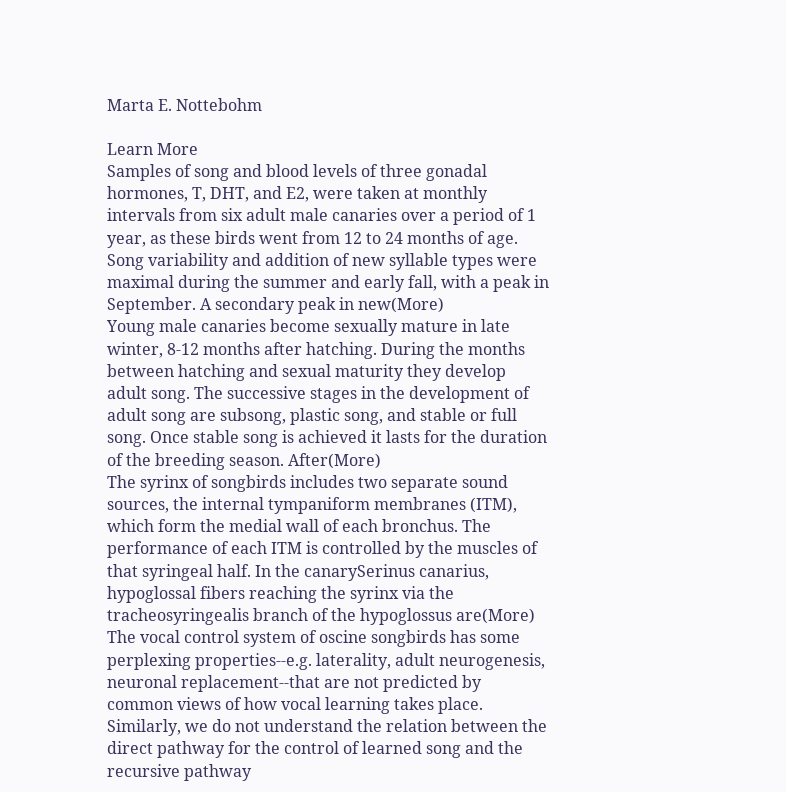Marta E. Nottebohm

Learn More
Samples of song and blood levels of three gonadal hormones, T, DHT, and E2, were taken at monthly intervals from six adult male canaries over a period of 1 year, as these birds went from 12 to 24 months of age. Song variability and addition of new syllable types were maximal during the summer and early fall, with a peak in September. A secondary peak in new(More)
Young male canaries become sexually mature in late winter, 8-12 months after hatching. During the months between hatching and sexual maturity they develop adult song. The successive stages in the development of adult song are subsong, plastic song, and stable or full song. Once stable song is achieved it lasts for the duration of the breeding season. After(More)
The syrinx of songbirds includes two separate sound sources, the internal tympaniform membranes (ITM), which form the medial wall of each bronchus. The performance of each ITM is controlled by the muscles of that syringeal half. In the canarySerinus canarius, hypoglossal fibers reaching the syrinx via the tracheosyringealis branch of the hypoglossus are(More)
The vocal control system of oscine songbirds has some perplexing properties--e.g. laterality, adult neurogenesis, neuronal replacement--that are not predicted by common views of how vocal learning takes place. Similarly, we do not understand the relation between the direct pathway for the control of learned song and the recursive pathway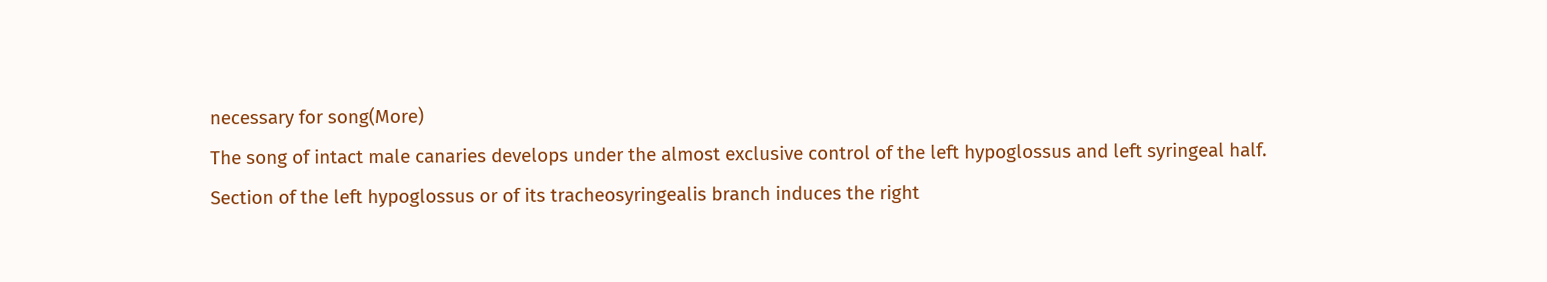necessary for song(More)
The song of intact male canaries develops under the almost exclusive control of the left hypoglossus and left syringeal half. Section of the left hypoglossus or of its tracheosyringealis branch induces the right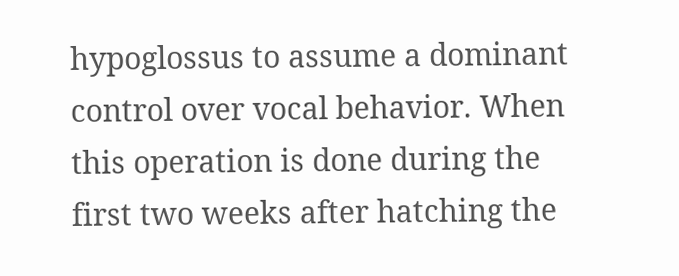hypoglossus to assume a dominant control over vocal behavior. When this operation is done during the first two weeks after hatching the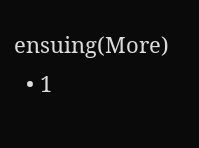ensuing(More)
  • 1